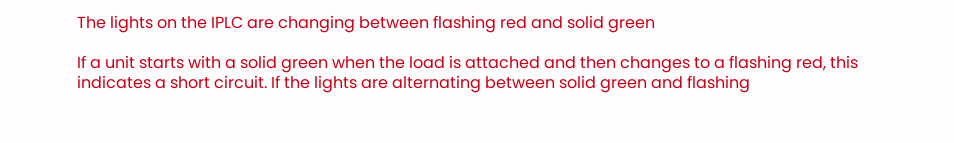The lights on the IPLC are changing between flashing red and solid green

If a unit starts with a solid green when the load is attached and then changes to a flashing red, this indicates a short circuit. If the lights are alternating between solid green and flashing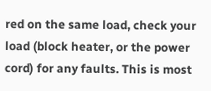red on the same load, check your load (block heater, or the power cord) for any faults. This is most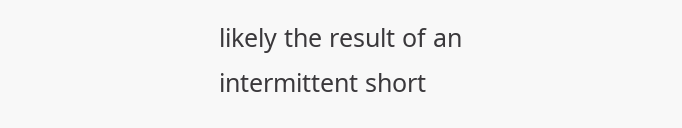likely the result of an intermittent short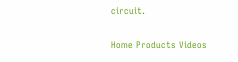circuit.

Home Products Videos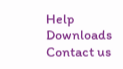Help Downloads Contact us